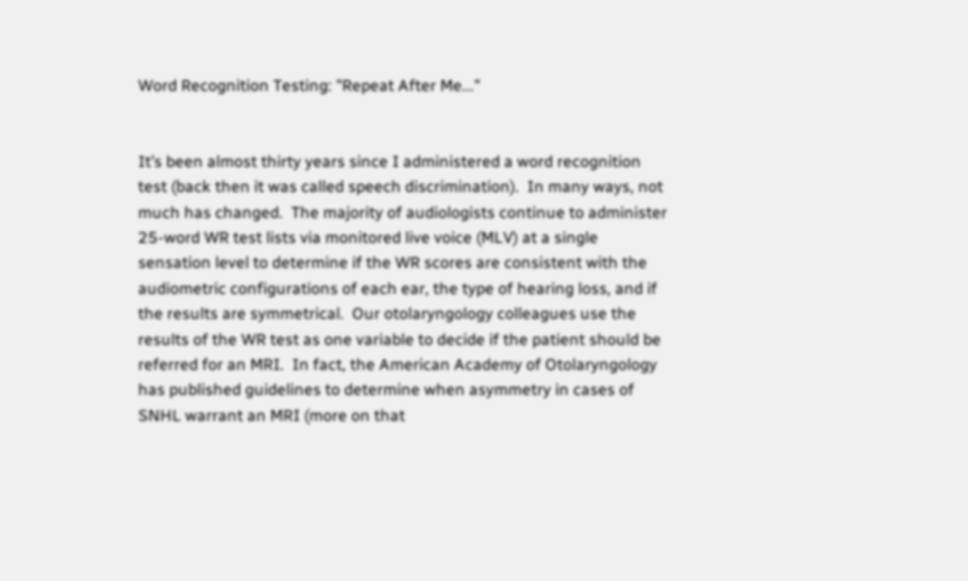Word Recognition Testing: "Repeat After Me..."


It’s been almost thirty years since I administered a word recognition test (back then it was called speech discrimination).  In many ways, not much has changed.  The majority of audiologists continue to administer 25-word WR test lists via monitored live voice (MLV) at a single sensation level to determine if the WR scores are consistent with the audiometric configurations of each ear, the type of hearing loss, and if the results are symmetrical.  Our otolaryngology colleagues use the results of the WR test as one variable to decide if the patient should be referred for an MRI.  In fact, the American Academy of Otolaryngology has published guidelines to determine when asymmetry in cases of SNHL warrant an MRI (more on that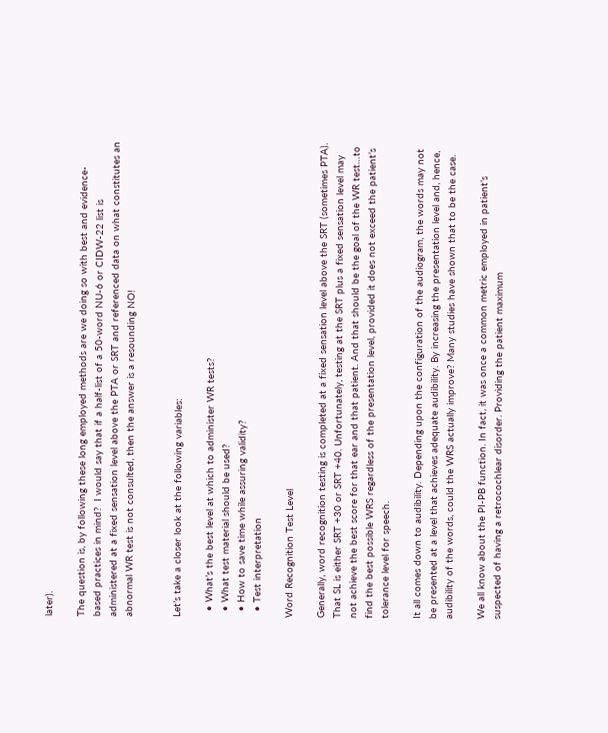later).

The question is, by following these long employed methods are we doing so with best and evidence-based practices in mind?  I would say that if a half-list of a 50-word NU-6 or CIDW-22 list is administered at a fixed sensation level above the PTA or SRT and referenced data on what constitutes an abnormal WR test is not consulted, then the answer is a resounding NO!


Let’s take a closer look at the following variables:

  • What’s the best level at which to administer WR tests?
  • What test material should be used?
  • How to save time while assuring validity?
  • Test interpretation

Word Recognition Test Level

Generally, word recognition testing is completed at a fixed sensation level above the SRT (sometimes PTA). That SL is either SRT +30 or SRT +40. Unfortunately, testing at the SRT plus a fixed sensation level may not achieve the best score for that ear and that patient. And that should be the goal of the WR test…to find the best possible WRS regardless of the presentation level, provided it does not exceed the patient’s tolerance level for speech.

It all comes down to audibility. Depending upon the configuration of the audiogram, the words may not be presented at a level that achieves adequate audibility. By increasing the presentation level and, hence, audibility of the words, could the WRS actually improve? Many studies have shown that to be the case.

We all know about the PI-PB function. In fact, it was once a common metric employed in patient’s suspected of having a retrocochlear disorder. Providing the patient maximum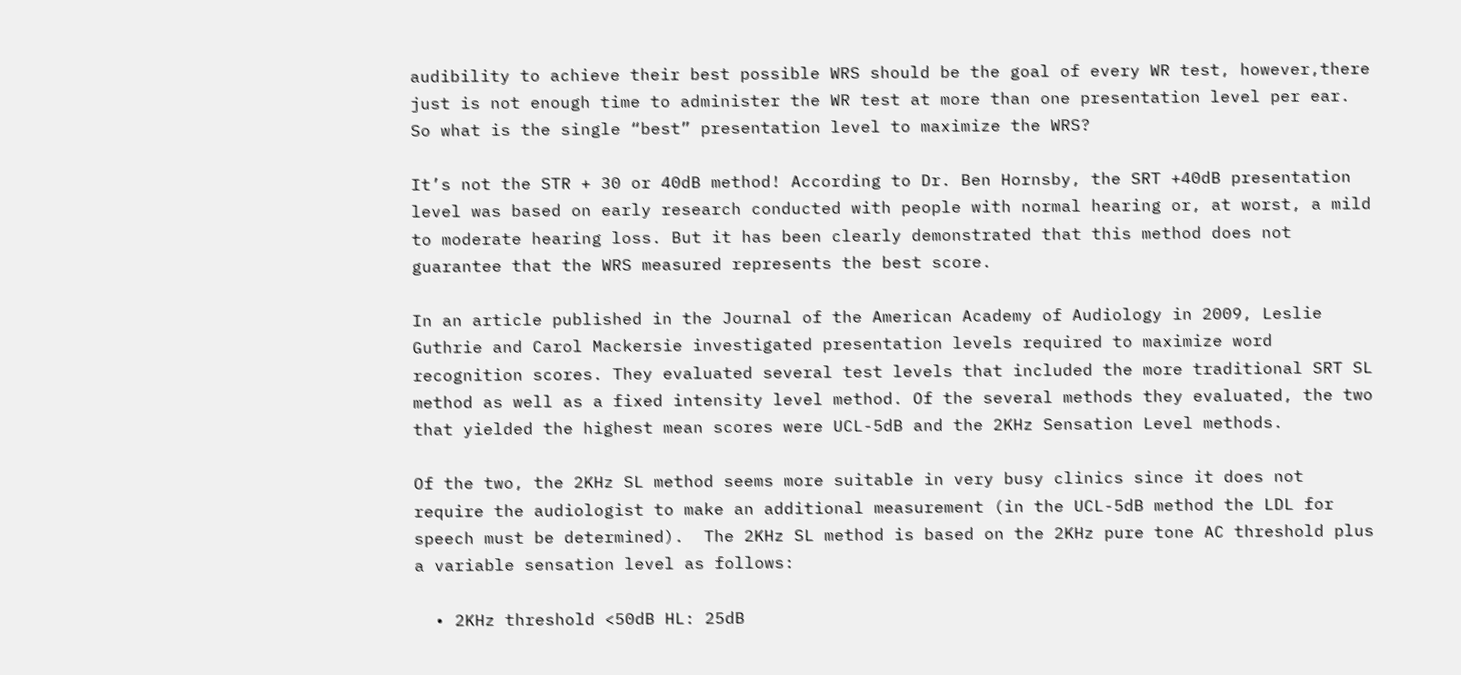audibility to achieve their best possible WRS should be the goal of every WR test, however,there just is not enough time to administer the WR test at more than one presentation level per ear. So what is the single “best” presentation level to maximize the WRS?

It’s not the STR + 30 or 40dB method! According to Dr. Ben Hornsby, the SRT +40dB presentation level was based on early research conducted with people with normal hearing or, at worst, a mild to moderate hearing loss. But it has been clearly demonstrated that this method does not guarantee that the WRS measured represents the best score.

In an article published in the Journal of the American Academy of Audiology in 2009, Leslie Guthrie and Carol Mackersie investigated presentation levels required to maximize word recognition scores. They evaluated several test levels that included the more traditional SRT SL method as well as a fixed intensity level method. Of the several methods they evaluated, the two that yielded the highest mean scores were UCL-5dB and the 2KHz Sensation Level methods.

Of the two, the 2KHz SL method seems more suitable in very busy clinics since it does not require the audiologist to make an additional measurement (in the UCL-5dB method the LDL for speech must be determined).  The 2KHz SL method is based on the 2KHz pure tone AC threshold plus a variable sensation level as follows:

  • 2KHz threshold <50dB HL: 25dB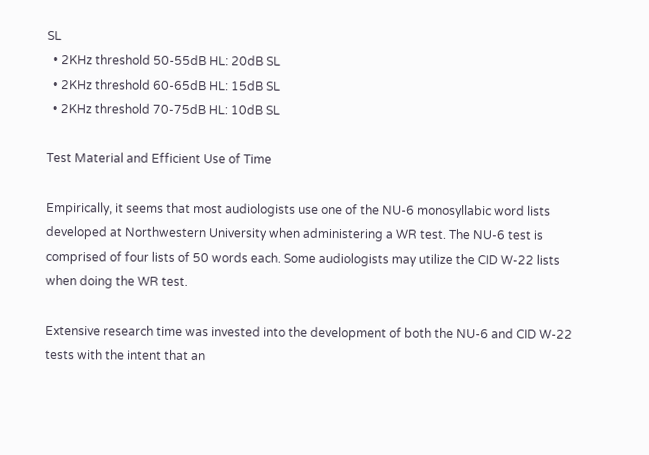SL
  • 2KHz threshold 50-55dB HL: 20dB SL
  • 2KHz threshold 60-65dB HL: 15dB SL
  • 2KHz threshold 70-75dB HL: 10dB SL

Test Material and Efficient Use of Time

Empirically, it seems that most audiologists use one of the NU-6 monosyllabic word lists developed at Northwestern University when administering a WR test. The NU-6 test is comprised of four lists of 50 words each. Some audiologists may utilize the CID W-22 lists when doing the WR test.

Extensive research time was invested into the development of both the NU-6 and CID W-22 tests with the intent that an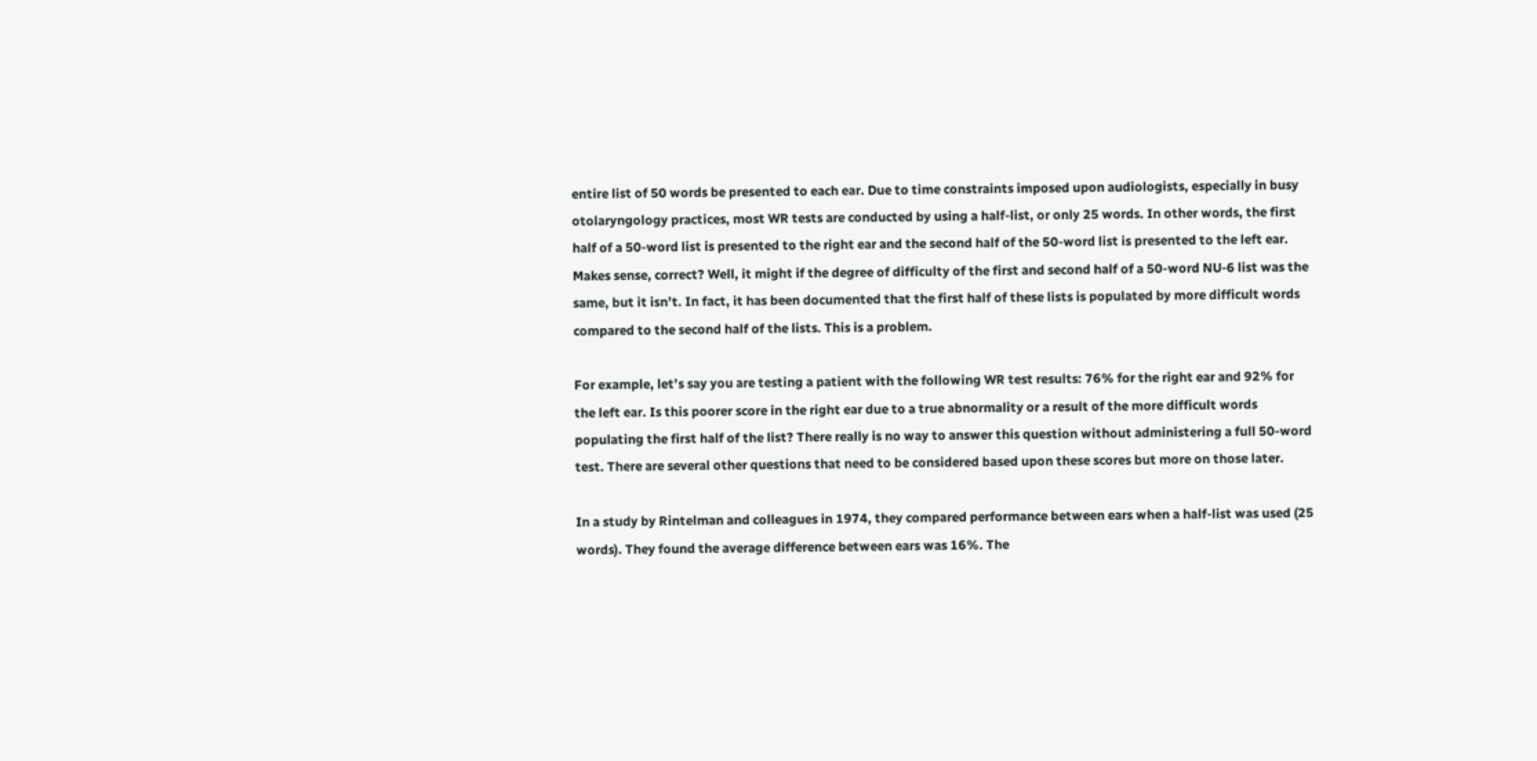entire list of 50 words be presented to each ear. Due to time constraints imposed upon audiologists, especially in busy otolaryngology practices, most WR tests are conducted by using a half-list, or only 25 words. In other words, the first half of a 50-word list is presented to the right ear and the second half of the 50-word list is presented to the left ear. Makes sense, correct? Well, it might if the degree of difficulty of the first and second half of a 50-word NU-6 list was the same, but it isn’t. In fact, it has been documented that the first half of these lists is populated by more difficult words compared to the second half of the lists. This is a problem.

For example, let’s say you are testing a patient with the following WR test results: 76% for the right ear and 92% for the left ear. Is this poorer score in the right ear due to a true abnormality or a result of the more difficult words populating the first half of the list? There really is no way to answer this question without administering a full 50-word test. There are several other questions that need to be considered based upon these scores but more on those later.

In a study by Rintelman and colleagues in 1974, they compared performance between ears when a half-list was used (25 words). They found the average difference between ears was 16%. The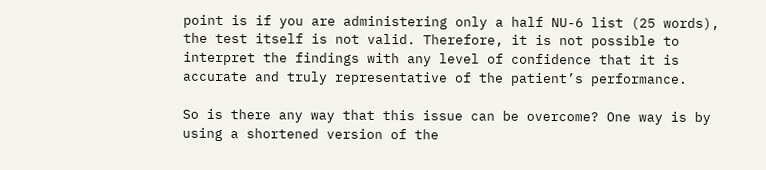point is if you are administering only a half NU-6 list (25 words), the test itself is not valid. Therefore, it is not possible to interpret the findings with any level of confidence that it is accurate and truly representative of the patient’s performance.

So is there any way that this issue can be overcome? One way is by using a shortened version of the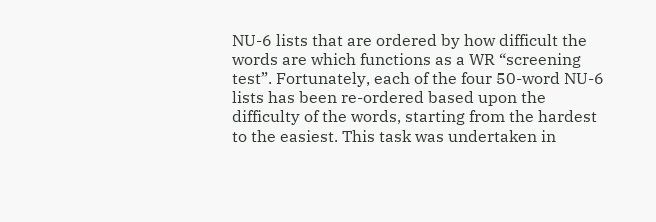NU-6 lists that are ordered by how difficult the words are which functions as a WR “screening test”. Fortunately, each of the four 50-word NU-6 lists has been re-ordered based upon the difficulty of the words, starting from the hardest to the easiest. This task was undertaken in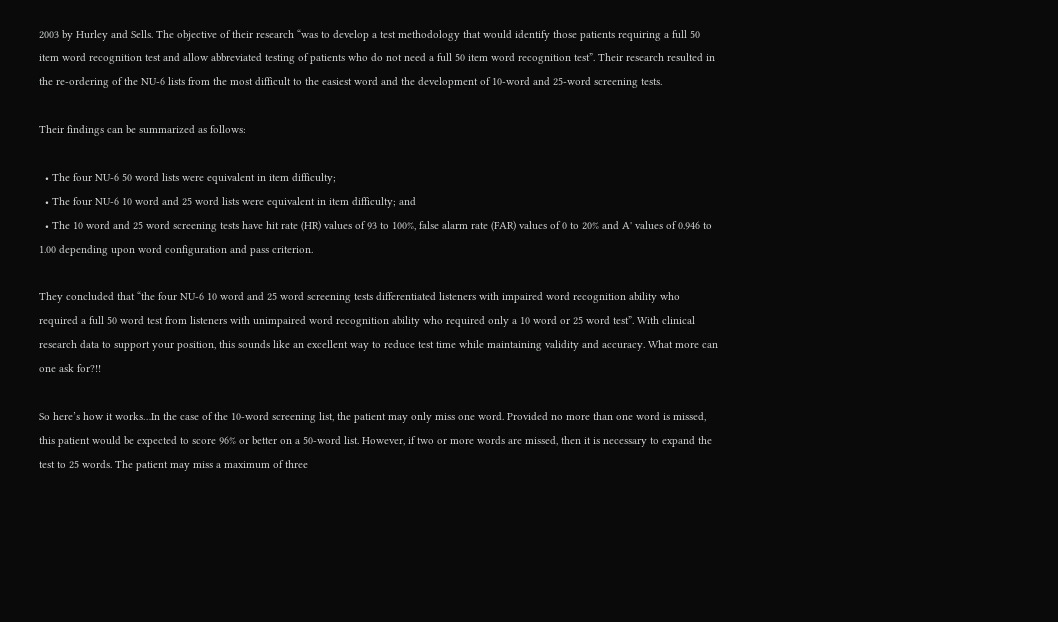2003 by Hurley and Sells. The objective of their research “was to develop a test methodology that would identify those patients requiring a full 50 item word recognition test and allow abbreviated testing of patients who do not need a full 50 item word recognition test”. Their research resulted in the re-ordering of the NU-6 lists from the most difficult to the easiest word and the development of 10-word and 25-word screening tests.

Their findings can be summarized as follows:

  • The four NU-6 50 word lists were equivalent in item difficulty;
  • The four NU-6 10 word and 25 word lists were equivalent in item difficulty; and
  • The 10 word and 25 word screening tests have hit rate (HR) values of 93 to 100%, false alarm rate (FAR) values of 0 to 20% and A' values of 0.946 to 1.00 depending upon word configuration and pass criterion.

They concluded that “the four NU-6 10 word and 25 word screening tests differentiated listeners with impaired word recognition ability who required a full 50 word test from listeners with unimpaired word recognition ability who required only a 10 word or 25 word test”. With clinical research data to support your position, this sounds like an excellent way to reduce test time while maintaining validity and accuracy. What more can one ask for?!!

So here’s how it works…In the case of the 10-word screening list, the patient may only miss one word. Provided no more than one word is missed, this patient would be expected to score 96% or better on a 50-word list. However, if two or more words are missed, then it is necessary to expand the test to 25 words. The patient may miss a maximum of three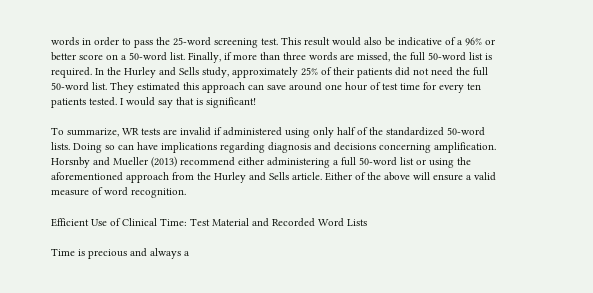words in order to pass the 25-word screening test. This result would also be indicative of a 96% or better score on a 50-word list. Finally, if more than three words are missed, the full 50-word list is required. In the Hurley and Sells study, approximately 25% of their patients did not need the full 50-word list. They estimated this approach can save around one hour of test time for every ten patients tested. I would say that is significant!

To summarize, WR tests are invalid if administered using only half of the standardized 50-word lists. Doing so can have implications regarding diagnosis and decisions concerning amplification. Horsnby and Mueller (2013) recommend either administering a full 50-word list or using the aforementioned approach from the Hurley and Sells article. Either of the above will ensure a valid measure of word recognition.

Efficient Use of Clinical Time: Test Material and Recorded Word Lists

Time is precious and always a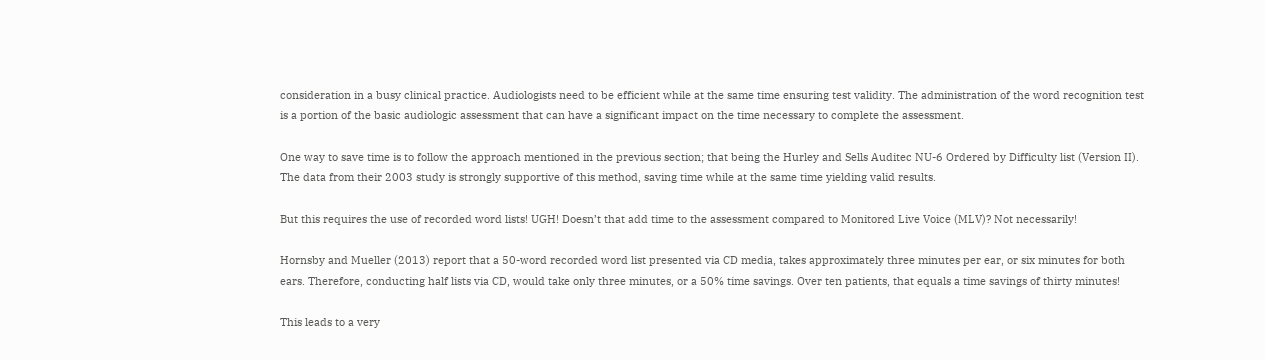consideration in a busy clinical practice. Audiologists need to be efficient while at the same time ensuring test validity. The administration of the word recognition test is a portion of the basic audiologic assessment that can have a significant impact on the time necessary to complete the assessment.

One way to save time is to follow the approach mentioned in the previous section; that being the Hurley and Sells Auditec NU-6 Ordered by Difficulty list (Version II). The data from their 2003 study is strongly supportive of this method, saving time while at the same time yielding valid results.

But this requires the use of recorded word lists! UGH! Doesn’t that add time to the assessment compared to Monitored Live Voice (MLV)? Not necessarily!

Hornsby and Mueller (2013) report that a 50-word recorded word list presented via CD media, takes approximately three minutes per ear, or six minutes for both ears. Therefore, conducting half lists via CD, would take only three minutes, or a 50% time savings. Over ten patients, that equals a time savings of thirty minutes!

This leads to a very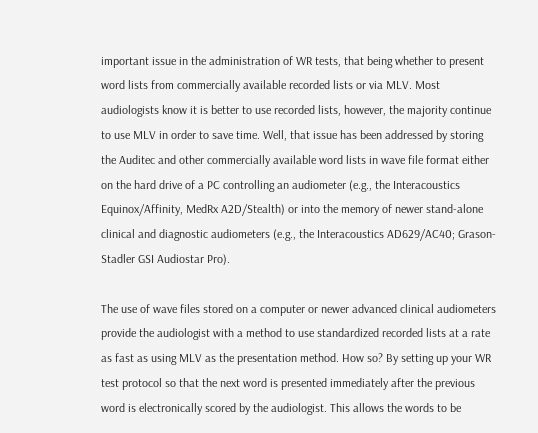important issue in the administration of WR tests, that being whether to present word lists from commercially available recorded lists or via MLV. Most audiologists know it is better to use recorded lists, however, the majority continue to use MLV in order to save time. Well, that issue has been addressed by storing the Auditec and other commercially available word lists in wave file format either on the hard drive of a PC controlling an audiometer (e.g., the Interacoustics Equinox/Affinity, MedRx A2D/Stealth) or into the memory of newer stand-alone clinical and diagnostic audiometers (e.g., the Interacoustics AD629/AC40; Grason-Stadler GSI Audiostar Pro).

The use of wave files stored on a computer or newer advanced clinical audiometers provide the audiologist with a method to use standardized recorded lists at a rate as fast as using MLV as the presentation method. How so? By setting up your WR test protocol so that the next word is presented immediately after the previous word is electronically scored by the audiologist. This allows the words to be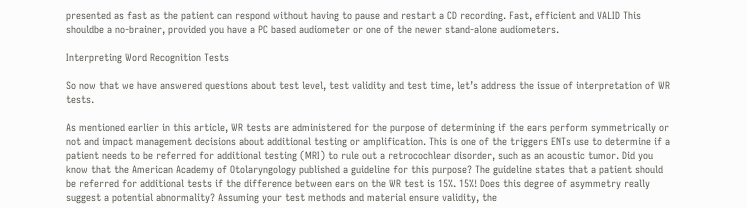presented as fast as the patient can respond without having to pause and restart a CD recording. Fast, efficient and VALID This shouldbe a no-brainer, provided you have a PC based audiometer or one of the newer stand-alone audiometers.

Interpreting Word Recognition Tests

So now that we have answered questions about test level, test validity and test time, let’s address the issue of interpretation of WR tests.

As mentioned earlier in this article, WR tests are administered for the purpose of determining if the ears perform symmetrically or not and impact management decisions about additional testing or amplification. This is one of the triggers ENTs use to determine if a patient needs to be referred for additional testing (MRI) to rule out a retrocochlear disorder, such as an acoustic tumor. Did you know that the American Academy of Otolaryngology published a guideline for this purpose? The guideline states that a patient should be referred for additional tests if the difference between ears on the WR test is 15%. 15%! Does this degree of asymmetry really suggest a potential abnormality? Assuming your test methods and material ensure validity, the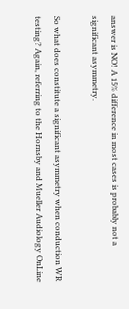answer is NO! A 15% difference in most cases is probably not a significant asymmetry.

So what does constitute a significant asymmetry when conduction WR testing? Again, referring to the Hornsby and Mueller Audiology OnLine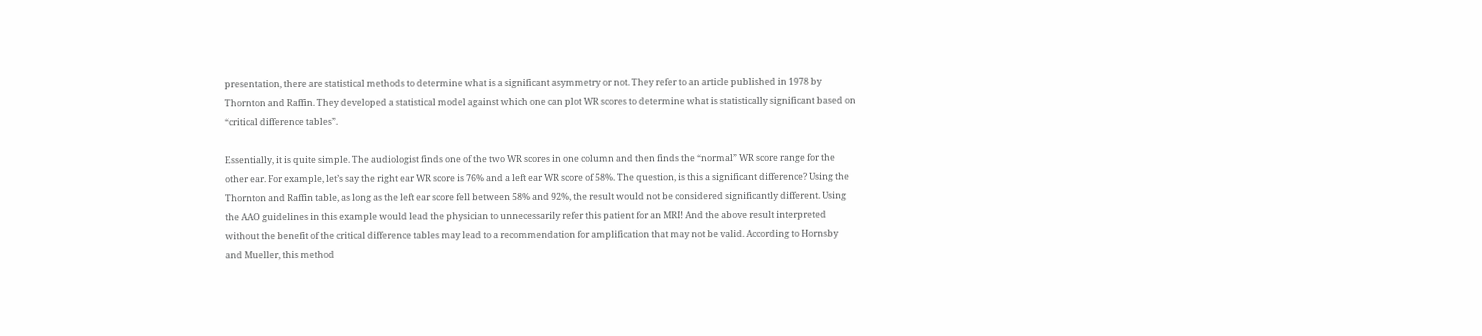presentation, there are statistical methods to determine what is a significant asymmetry or not. They refer to an article published in 1978 by Thornton and Raffin. They developed a statistical model against which one can plot WR scores to determine what is statistically significant based on “critical difference tables”.

Essentially, it is quite simple. The audiologist finds one of the two WR scores in one column and then finds the “normal” WR score range for the other ear. For example, let’s say the right ear WR score is 76% and a left ear WR score of 58%. The question, is this a significant difference? Using the Thornton and Raffin table, as long as the left ear score fell between 58% and 92%, the result would not be considered significantly different. Using the AAO guidelines in this example would lead the physician to unnecessarily refer this patient for an MRI! And the above result interpreted without the benefit of the critical difference tables may lead to a recommendation for amplification that may not be valid. According to Hornsby and Mueller, this method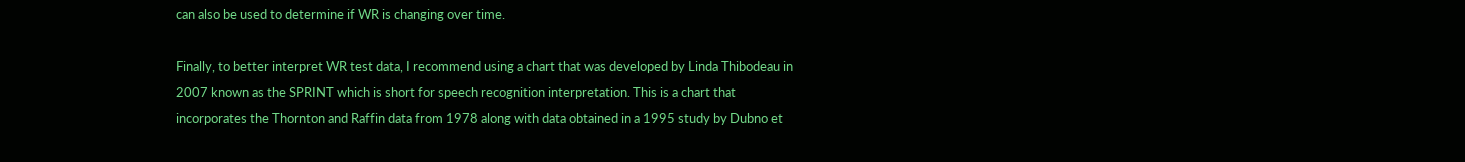can also be used to determine if WR is changing over time.

Finally, to better interpret WR test data, I recommend using a chart that was developed by Linda Thibodeau in 2007 known as the SPRINT which is short for speech recognition interpretation. This is a chart that incorporates the Thornton and Raffin data from 1978 along with data obtained in a 1995 study by Dubno et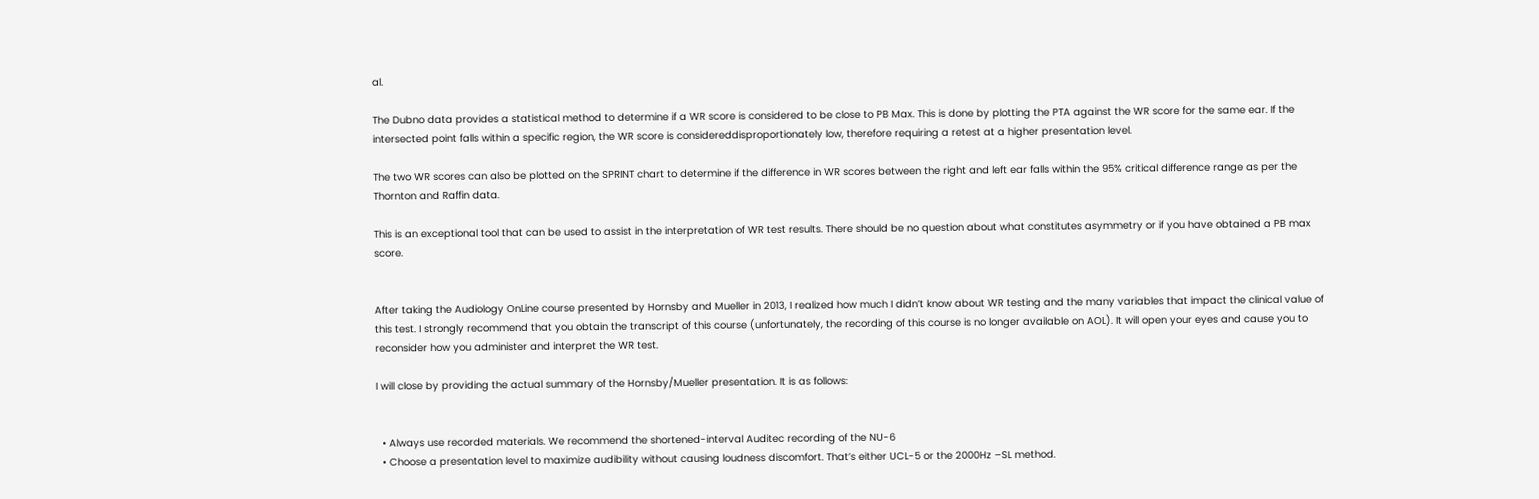al.

The Dubno data provides a statistical method to determine if a WR score is considered to be close to PB Max. This is done by plotting the PTA against the WR score for the same ear. If the intersected point falls within a specific region, the WR score is considereddisproportionately low, therefore requiring a retest at a higher presentation level.

The two WR scores can also be plotted on the SPRINT chart to determine if the difference in WR scores between the right and left ear falls within the 95% critical difference range as per the Thornton and Raffin data.

This is an exceptional tool that can be used to assist in the interpretation of WR test results. There should be no question about what constitutes asymmetry or if you have obtained a PB max score.


After taking the Audiology OnLine course presented by Hornsby and Mueller in 2013, I realized how much I didn’t know about WR testing and the many variables that impact the clinical value of this test. I strongly recommend that you obtain the transcript of this course (unfortunately, the recording of this course is no longer available on AOL). It will open your eyes and cause you to reconsider how you administer and interpret the WR test.

I will close by providing the actual summary of the Hornsby/Mueller presentation. It is as follows:


  • Always use recorded materials. We recommend the shortened-interval Auditec recording of the NU-6
  • Choose a presentation level to maximize audibility without causing loudness discomfort. That’s either UCL-5 or the 2000Hz –SL method.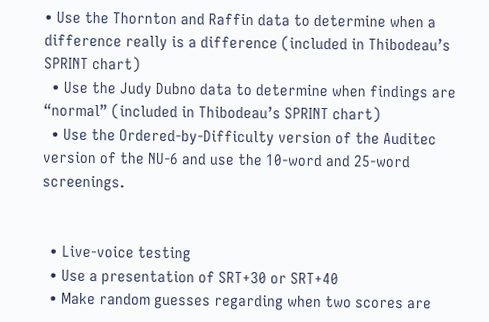• Use the Thornton and Raffin data to determine when a difference really is a difference (included in Thibodeau’s SPRINT chart)
  • Use the Judy Dubno data to determine when findings are “normal” (included in Thibodeau’s SPRINT chart)
  • Use the Ordered-by-Difficulty version of the Auditec version of the NU-6 and use the 10-word and 25-word screenings.


  • Live-voice testing
  • Use a presentation of SRT+30 or SRT+40
  • Make random guesses regarding when two scores are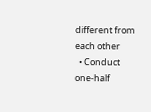different from each other
  • Conduct one-half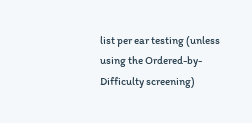list per ear testing (unless using the Ordered-by-Difficulty screening)